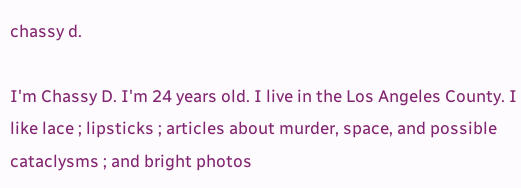chassy d.

I'm Chassy D. I'm 24 years old. I live in the Los Angeles County. I like lace ; lipsticks ; articles about murder, space, and possible cataclysms ; and bright photos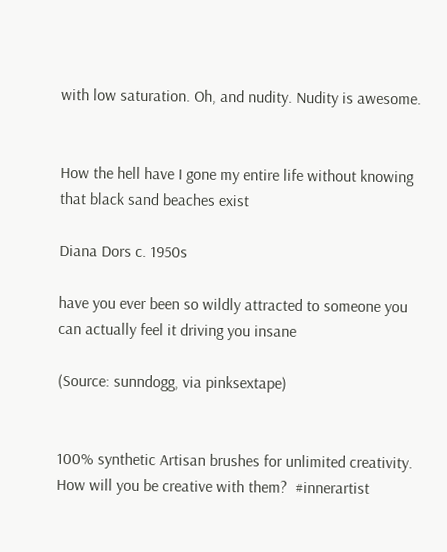with low saturation. Oh, and nudity. Nudity is awesome.


How the hell have I gone my entire life without knowing that black sand beaches exist

Diana Dors c. 1950s

have you ever been so wildly attracted to someone you can actually feel it driving you insane

(Source: sunndogg, via pinksextape)


100% synthetic Artisan brushes for unlimited creativity.  How will you be creative with them?  #innerartist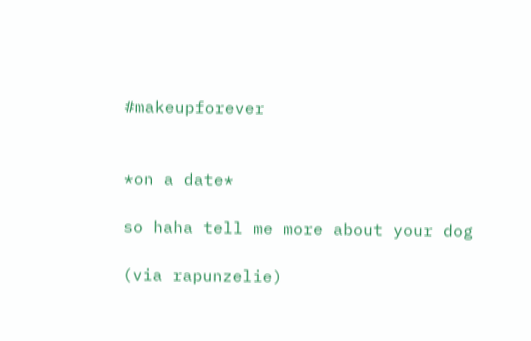#makeupforever


*on a date*

so haha tell me more about your dog

(via rapunzelie)